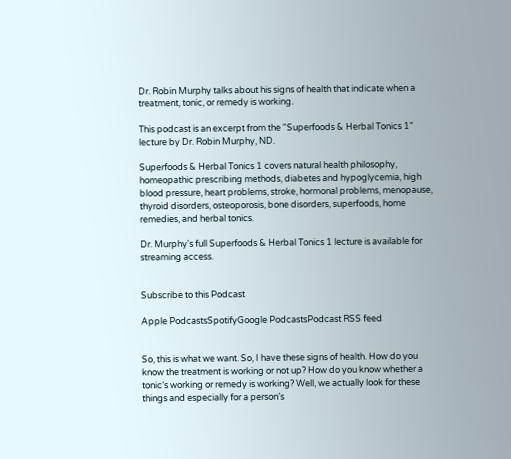Dr. Robin Murphy talks about his signs of health that indicate when a treatment, tonic, or remedy is working.

This podcast is an excerpt from the "Superfoods & Herbal Tonics 1" lecture by Dr. Robin Murphy, ND.

Superfoods & Herbal Tonics 1 covers natural health philosophy, homeopathic prescribing methods, diabetes and hypoglycemia, high blood pressure, heart problems, stroke, hormonal problems, menopause, thyroid disorders, osteoporosis, bone disorders, superfoods, home remedies, and herbal tonics.

Dr. Murphy's full Superfoods & Herbal Tonics 1 lecture is available for streaming access.


Subscribe to this Podcast

Apple PodcastsSpotifyGoogle PodcastsPodcast RSS feed


So, this is what we want. So, I have these signs of health. How do you know the treatment is working or not up? How do you know whether a tonic’s working or remedy is working? Well, we actually look for these things and especially for a person’s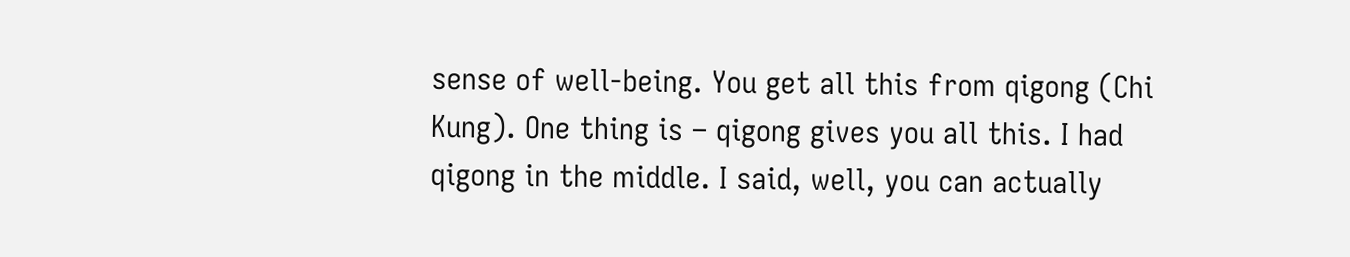sense of well-being. You get all this from qigong (Chi Kung). One thing is – qigong gives you all this. I had qigong in the middle. I said, well, you can actually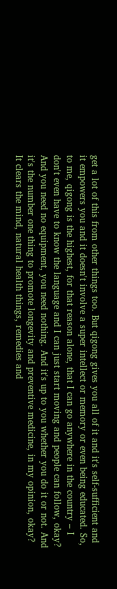get a lot of this from other things too. But qigong gives you all of it and it's self-sufficient and it empowers you and it doesn't involve a super intellect or memory or even being educated. So, to me, qigong is the highest, for that reason alone, that I can go anywhere in the country – I don't even have to know the language and I can just start moving and people can follow, okay? And you need no equipment, you need nothing. And it's up to you whether you do it or not. And it's the number one thing to promote longevity and preventive medicine, in my opinion, okay? It clears the mind, natural health things, remedies and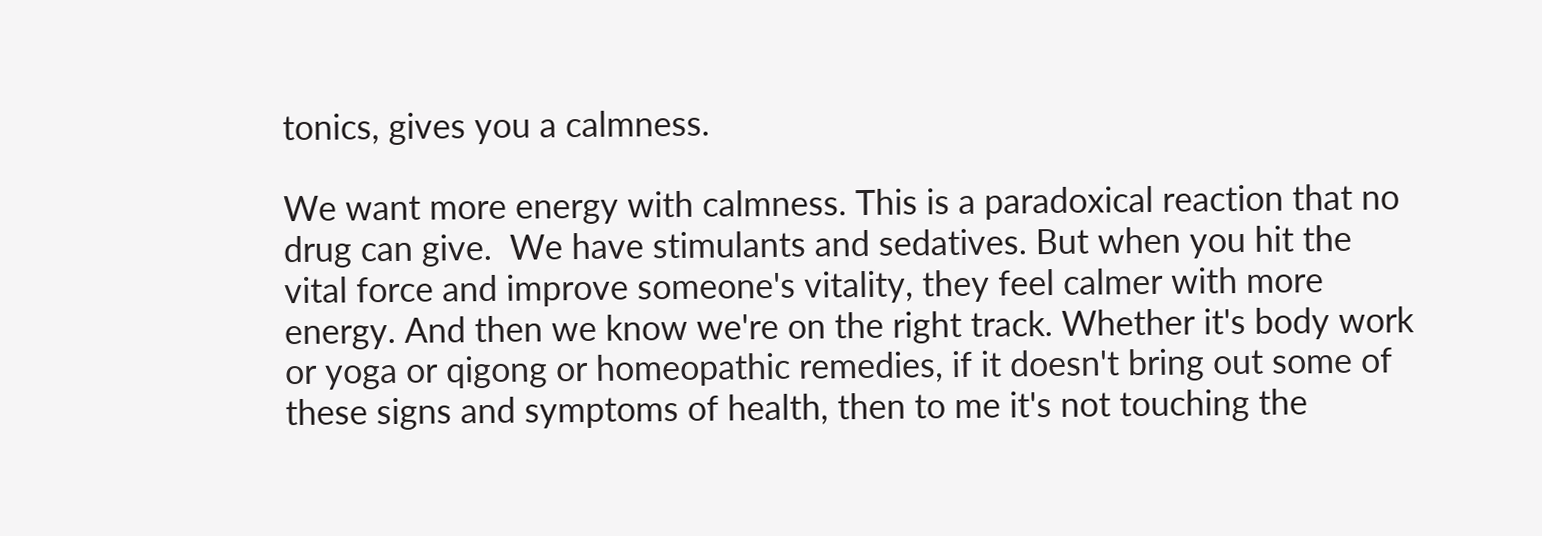tonics, gives you a calmness.

We want more energy with calmness. This is a paradoxical reaction that no drug can give.  We have stimulants and sedatives. But when you hit the vital force and improve someone's vitality, they feel calmer with more energy. And then we know we're on the right track. Whether it's body work or yoga or qigong or homeopathic remedies, if it doesn't bring out some of these signs and symptoms of health, then to me it's not touching the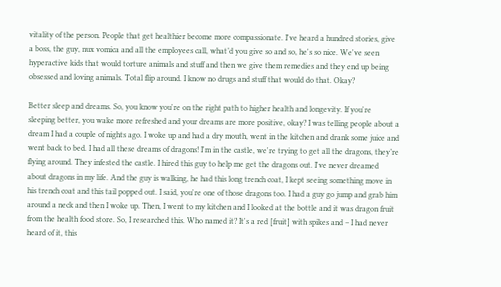vitality of the person. People that get healthier become more compassionate. I've heard a hundred stories, give a boss, the guy, nux vomica and all the employees call, what’d you give so and so, he's so nice. We've seen hyperactive kids that would torture animals and stuff and then we give them remedies and they end up being obsessed and loving animals. Total flip around. I know no drugs and stuff that would do that. Okay?

Better sleep and dreams. So, you know you're on the right path to higher health and longevity. If you're sleeping better, you wake more refreshed and your dreams are more positive, okay? I was telling people about a dream I had a couple of nights ago. I woke up and had a dry mouth, went in the kitchen and drank some juice and went back to bed. I had all these dreams of dragons! I'm in the castle, we're trying to get all the dragons, they’re flying around. They infested the castle. I hired this guy to help me get the dragons out. I've never dreamed about dragons in my life. And the guy is walking, he had this long trench coat, I kept seeing something move in his trench coat and this tail popped out. I said, you're one of those dragons too. I had a guy go jump and grab him around a neck and then I woke up. Then, I went to my kitchen and I looked at the bottle and it was dragon fruit from the health food store. So, I researched this. Who named it? It's a red [fruit] with spikes and – I had never heard of it, this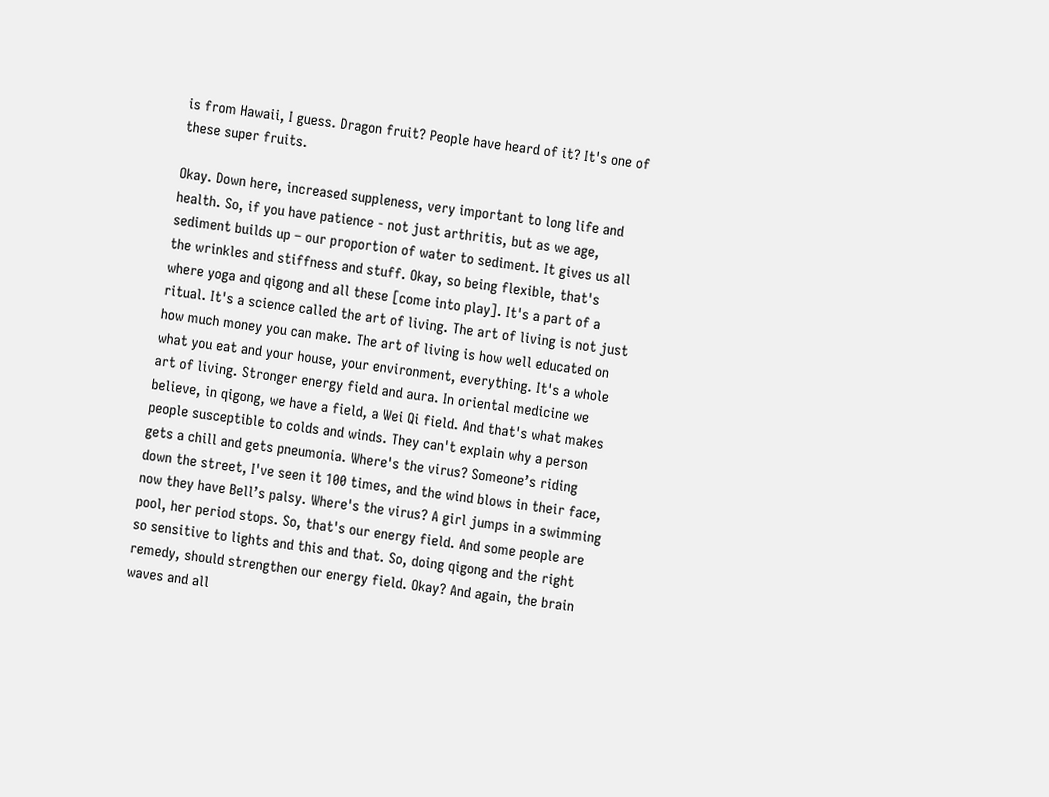is from Hawaii, I guess. Dragon fruit? People have heard of it? It's one of these super fruits.

Okay. Down here, increased suppleness, very important to long life and health. So, if you have patience - not just arthritis, but as we age, sediment builds up – our proportion of water to sediment. It gives us all the wrinkles and stiffness and stuff. Okay, so being flexible, that's where yoga and qigong and all these [come into play]. It's a part of a ritual. It's a science called the art of living. The art of living is not just how much money you can make. The art of living is how well educated on what you eat and your house, your environment, everything. It's a whole art of living. Stronger energy field and aura. In oriental medicine we believe, in qigong, we have a field, a Wei Qi field. And that's what makes people susceptible to colds and winds. They can't explain why a person gets a chill and gets pneumonia. Where's the virus? Someone’s riding down the street, I've seen it 100 times, and the wind blows in their face, now they have Bell’s palsy. Where's the virus? A girl jumps in a swimming pool, her period stops. So, that's our energy field. And some people are so sensitive to lights and this and that. So, doing qigong and the right remedy, should strengthen our energy field. Okay? And again, the brain waves and all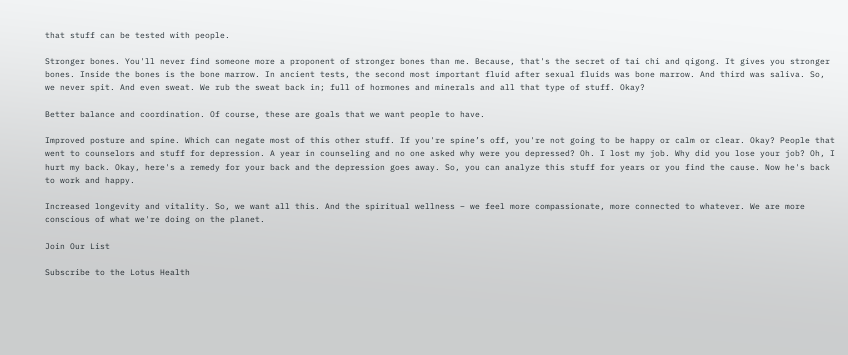that stuff can be tested with people.

Stronger bones. You'll never find someone more a proponent of stronger bones than me. Because, that's the secret of tai chi and qigong. It gives you stronger bones. Inside the bones is the bone marrow. In ancient tests, the second most important fluid after sexual fluids was bone marrow. And third was saliva. So, we never spit. And even sweat. We rub the sweat back in; full of hormones and minerals and all that type of stuff. Okay?

Better balance and coordination. Of course, these are goals that we want people to have.

Improved posture and spine. Which can negate most of this other stuff. If you're spine’s off, you're not going to be happy or calm or clear. Okay? People that went to counselors and stuff for depression. A year in counseling and no one asked why were you depressed? Oh. I lost my job. Why did you lose your job? Oh, I hurt my back. Okay, here's a remedy for your back and the depression goes away. So, you can analyze this stuff for years or you find the cause. Now he's back to work and happy.

Increased longevity and vitality. So, we want all this. And the spiritual wellness – we feel more compassionate, more connected to whatever. We are more conscious of what we're doing on the planet.

Join Our List

Subscribe to the Lotus Health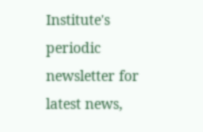Institute's periodic newsletter for latest news,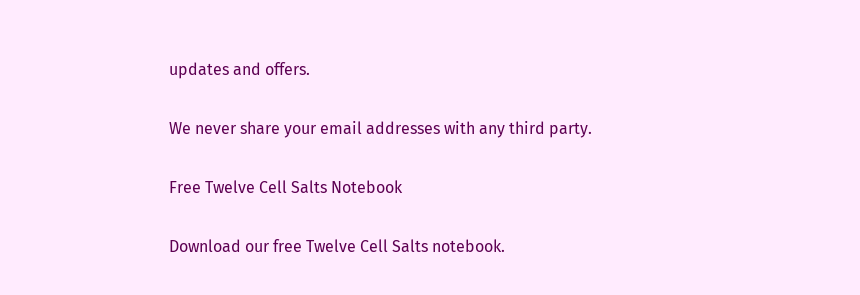updates and offers.

We never share your email addresses with any third party.

Free Twelve Cell Salts Notebook

Download our free Twelve Cell Salts notebook.